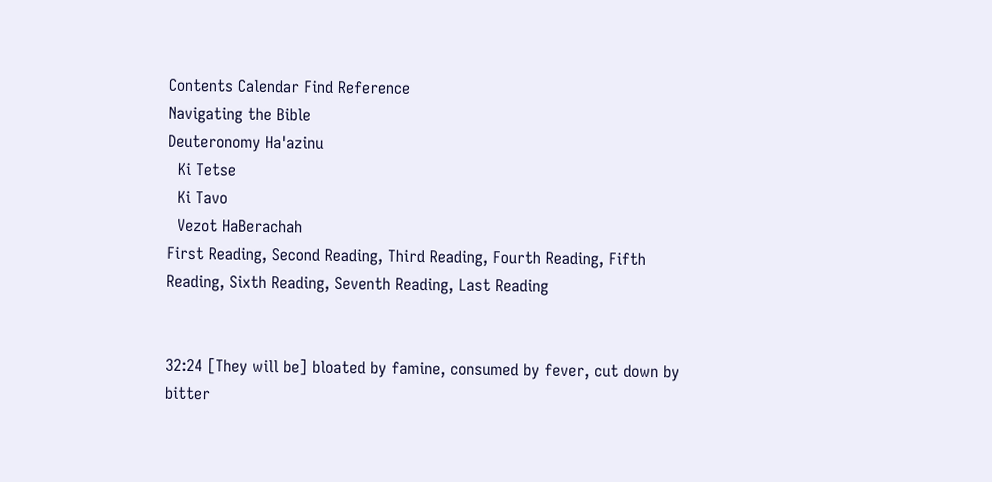Contents Calendar Find Reference
Navigating the Bible
Deuteronomy Ha'azinu
  Ki Tetse
  Ki Tavo
  Vezot HaBerachah
First Reading, Second Reading, Third Reading, Fourth Reading, Fifth Reading, Sixth Reading, Seventh Reading, Last Reading


32:24 [They will be] bloated by famine, consumed by fever, cut down by bitter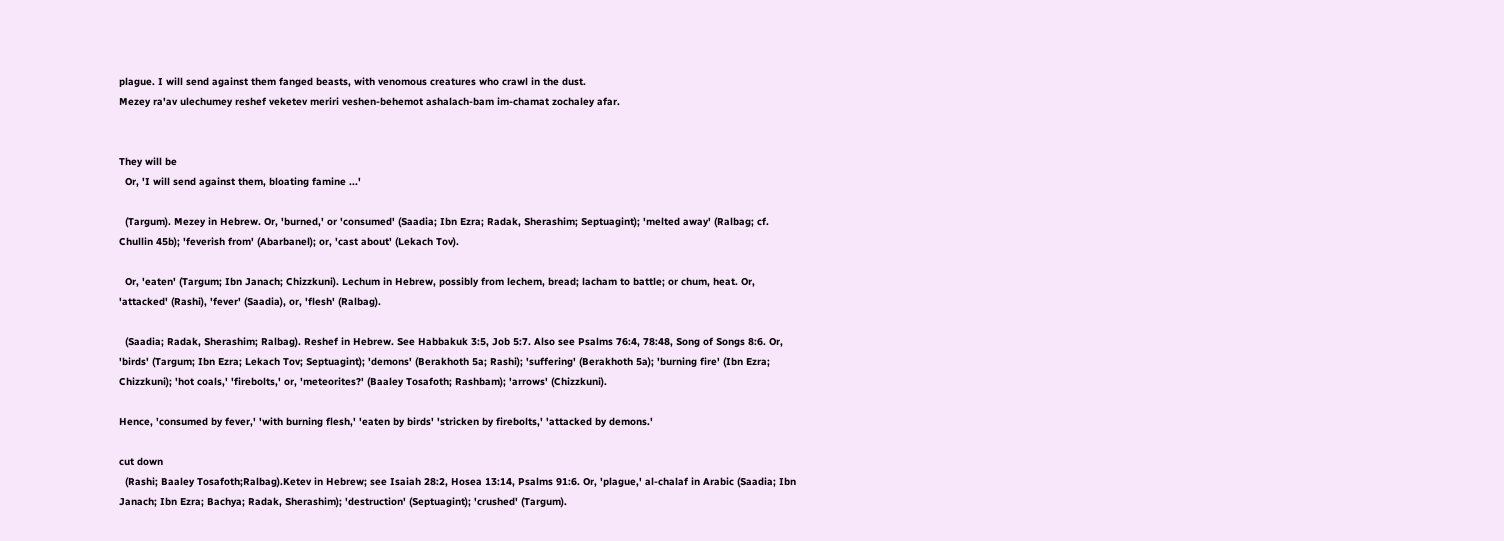plague. I will send against them fanged beasts, with venomous creatures who crawl in the dust.
Mezey ra'av ulechumey reshef veketev meriri veshen-behemot ashalach-bam im-chamat zochaley afar.


They will be
  Or, 'I will send against them, bloating famine ...'

  (Targum). Mezey in Hebrew. Or, 'burned,' or 'consumed' (Saadia; Ibn Ezra; Radak, Sherashim; Septuagint); 'melted away' (Ralbag; cf. Chullin 45b); 'feverish from' (Abarbanel); or, 'cast about' (Lekach Tov).

  Or, 'eaten' (Targum; Ibn Janach; Chizzkuni). Lechum in Hebrew, possibly from lechem, bread; lacham to battle; or chum, heat. Or, 'attacked' (Rashi), 'fever' (Saadia), or, 'flesh' (Ralbag).

  (Saadia; Radak, Sherashim; Ralbag). Reshef in Hebrew. See Habbakuk 3:5, Job 5:7. Also see Psalms 76:4, 78:48, Song of Songs 8:6. Or, 'birds' (Targum; Ibn Ezra; Lekach Tov; Septuagint); 'demons' (Berakhoth 5a; Rashi); 'suffering' (Berakhoth 5a); 'burning fire' (Ibn Ezra; Chizzkuni); 'hot coals,' 'firebolts,' or, 'meteorites?' (Baaley Tosafoth; Rashbam); 'arrows' (Chizzkuni).

Hence, 'consumed by fever,' 'with burning flesh,' 'eaten by birds' 'stricken by firebolts,' 'attacked by demons.'

cut down
  (Rashi; Baaley Tosafoth;Ralbag).Ketev in Hebrew; see Isaiah 28:2, Hosea 13:14, Psalms 91:6. Or, 'plague,' al-chalaf in Arabic (Saadia; Ibn Janach; Ibn Ezra; Bachya; Radak, Sherashim); 'destruction' (Septuagint); 'crushed' (Targum).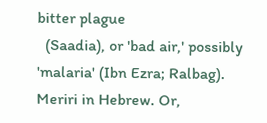bitter plague
  (Saadia), or 'bad air,' possibly 'malaria' (Ibn Ezra; Ralbag). Meriri in Hebrew. Or,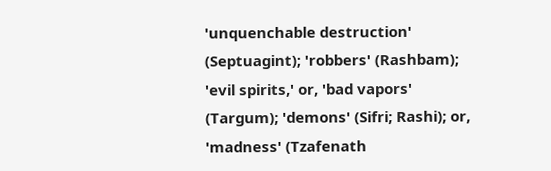'unquenchable destruction' (Septuagint); 'robbers' (Rashbam); 'evil spirits,' or, 'bad vapors' (Targum); 'demons' (Sifri; Rashi); or, 'madness' (Tzafenath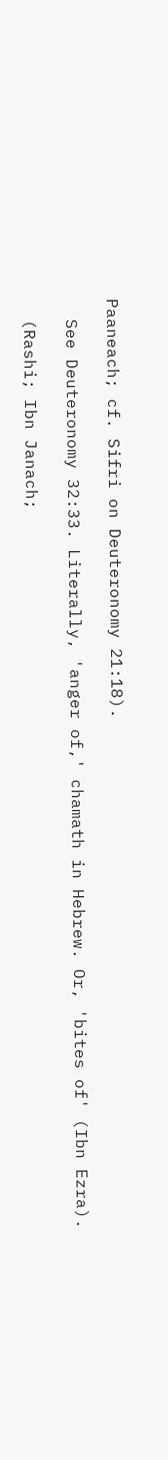Paaneach; cf. Sifri on Deuteronomy 21:18).

  See Deuteronomy 32:33. Literally, 'anger of,' chamath in Hebrew. Or, 'bites of' (Ibn Ezra).

  (Rashi; Ibn Janach;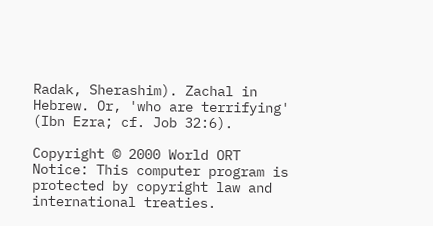Radak, Sherashim). Zachal in Hebrew. Or, 'who are terrifying' (Ibn Ezra; cf. Job 32:6).

Copyright © 2000 World ORT
Notice: This computer program is protected by copyright law and international treaties.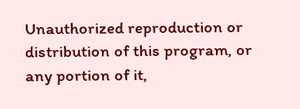Unauthorized reproduction or distribution of this program, or any portion of it,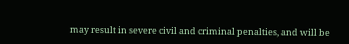may result in severe civil and criminal penalties, and will be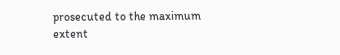prosecuted to the maximum extent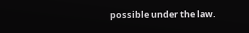possible under the law.